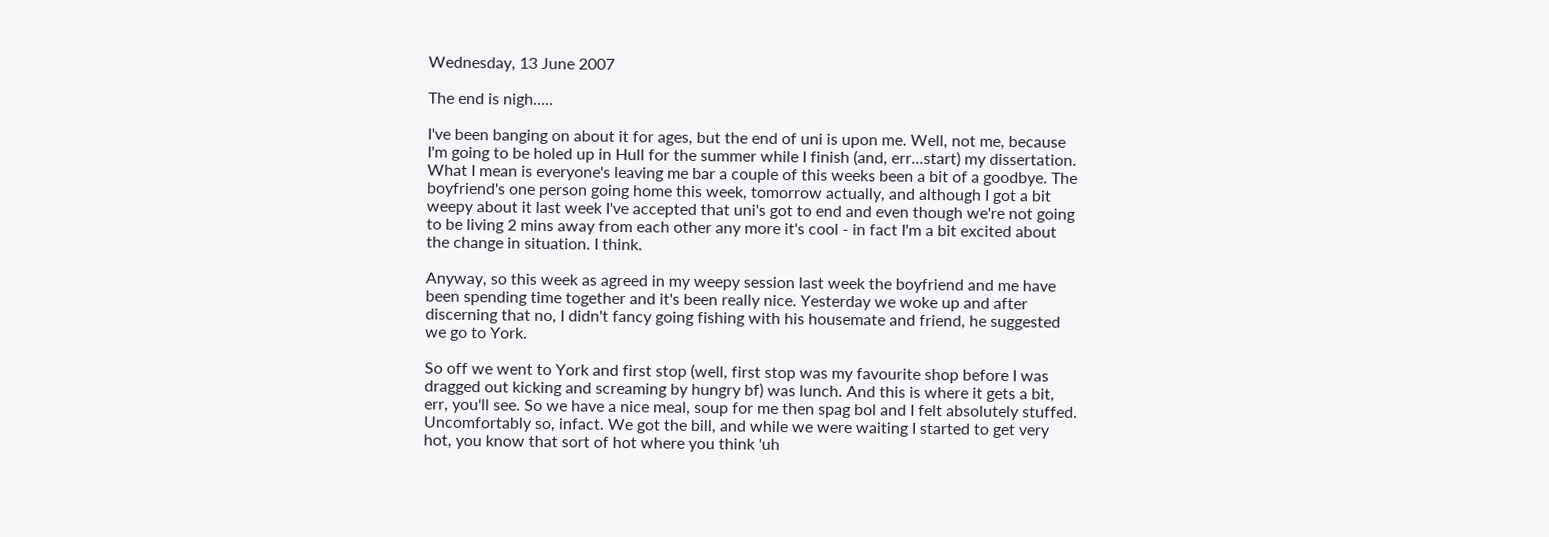Wednesday, 13 June 2007

The end is nigh.....

I've been banging on about it for ages, but the end of uni is upon me. Well, not me, because I'm going to be holed up in Hull for the summer while I finish (and, err...start) my dissertation. What I mean is everyone's leaving me bar a couple of this weeks been a bit of a goodbye. The boyfriend's one person going home this week, tomorrow actually, and although I got a bit weepy about it last week I've accepted that uni's got to end and even though we're not going to be living 2 mins away from each other any more it's cool - in fact I'm a bit excited about the change in situation. I think.

Anyway, so this week as agreed in my weepy session last week the boyfriend and me have been spending time together and it's been really nice. Yesterday we woke up and after discerning that no, I didn't fancy going fishing with his housemate and friend, he suggested we go to York.

So off we went to York and first stop (well, first stop was my favourite shop before I was dragged out kicking and screaming by hungry bf) was lunch. And this is where it gets a bit, err, you'll see. So we have a nice meal, soup for me then spag bol and I felt absolutely stuffed. Uncomfortably so, infact. We got the bill, and while we were waiting I started to get very hot, you know that sort of hot where you think 'uh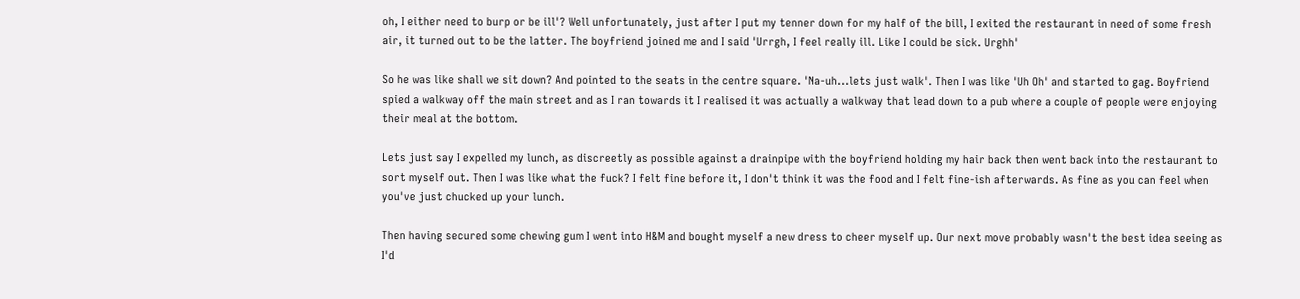oh, I either need to burp or be ill'? Well unfortunately, just after I put my tenner down for my half of the bill, I exited the restaurant in need of some fresh air, it turned out to be the latter. The boyfriend joined me and I said 'Urrgh, I feel really ill. Like I could be sick. Urghh'

So he was like shall we sit down? And pointed to the seats in the centre square. 'Na-uh...lets just walk'. Then I was like 'Uh Oh' and started to gag. Boyfriend spied a walkway off the main street and as I ran towards it I realised it was actually a walkway that lead down to a pub where a couple of people were enjoying their meal at the bottom.

Lets just say I expelled my lunch, as discreetly as possible against a drainpipe with the boyfriend holding my hair back then went back into the restaurant to sort myself out. Then I was like what the fuck? I felt fine before it, I don't think it was the food and I felt fine-ish afterwards. As fine as you can feel when you've just chucked up your lunch.

Then having secured some chewing gum I went into H&M and bought myself a new dress to cheer myself up. Our next move probably wasn't the best idea seeing as I'd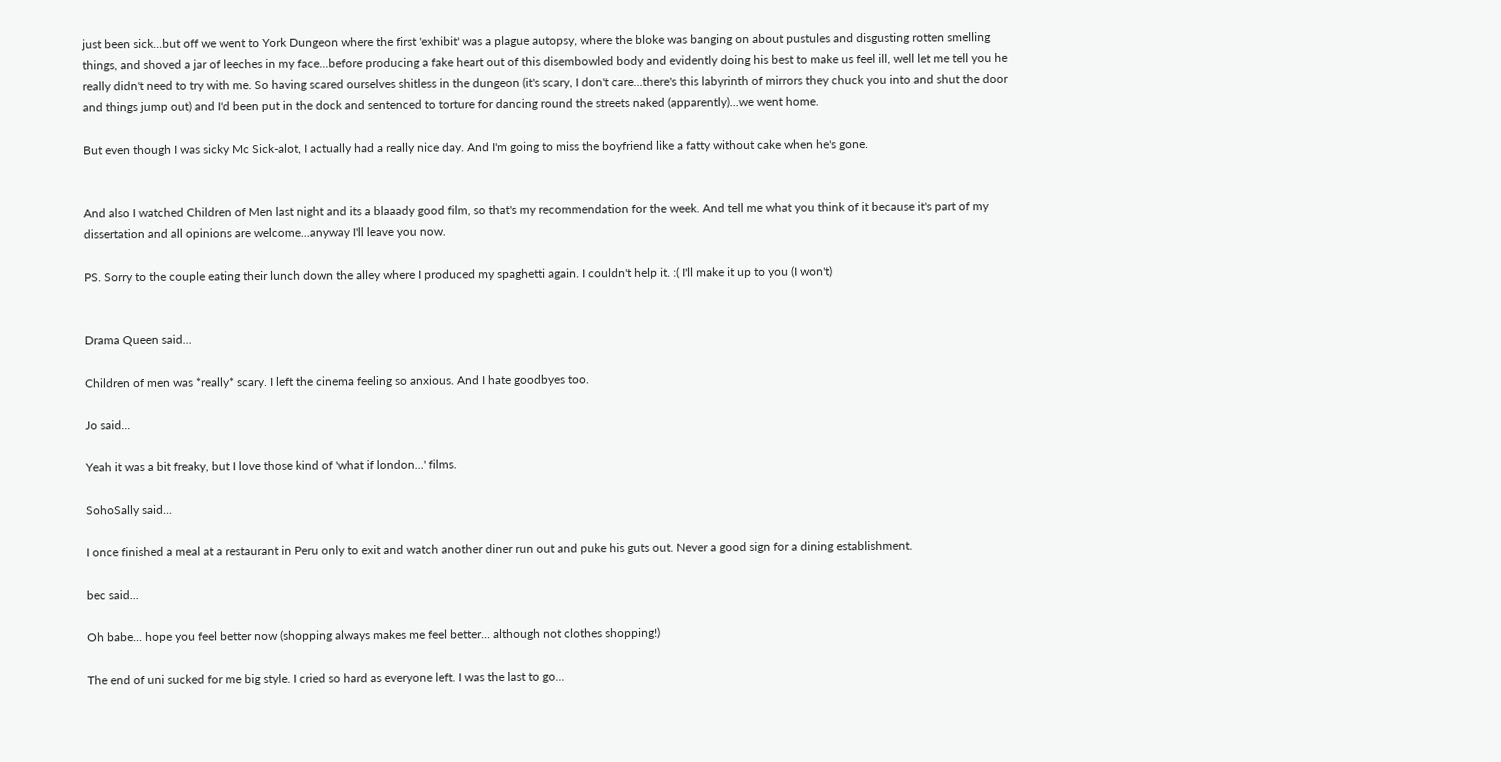just been sick...but off we went to York Dungeon where the first 'exhibit' was a plague autopsy, where the bloke was banging on about pustules and disgusting rotten smelling things, and shoved a jar of leeches in my face...before producing a fake heart out of this disembowled body and evidently doing his best to make us feel ill, well let me tell you he really didn't need to try with me. So having scared ourselves shitless in the dungeon (it's scary, I don't care...there's this labyrinth of mirrors they chuck you into and shut the door and things jump out) and I'd been put in the dock and sentenced to torture for dancing round the streets naked (apparently)...we went home.

But even though I was sicky Mc Sick-alot, I actually had a really nice day. And I'm going to miss the boyfriend like a fatty without cake when he's gone.


And also I watched Children of Men last night and its a blaaady good film, so that's my recommendation for the week. And tell me what you think of it because it's part of my dissertation and all opinions are welcome...anyway I'll leave you now.

PS. Sorry to the couple eating their lunch down the alley where I produced my spaghetti again. I couldn't help it. :( I'll make it up to you (I won't)


Drama Queen said...

Children of men was *really* scary. I left the cinema feeling so anxious. And I hate goodbyes too.

Jo said...

Yeah it was a bit freaky, but I love those kind of 'what if london...' films.

SohoSally said...

I once finished a meal at a restaurant in Peru only to exit and watch another diner run out and puke his guts out. Never a good sign for a dining establishment.

bec said...

Oh babe... hope you feel better now (shopping always makes me feel better... although not clothes shopping!)

The end of uni sucked for me big style. I cried so hard as everyone left. I was the last to go...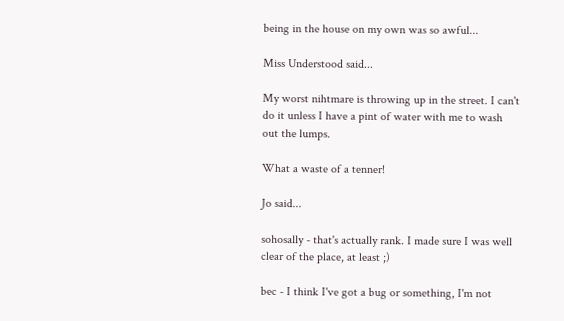being in the house on my own was so awful...

Miss Understood said...

My worst nihtmare is throwing up in the street. I can't do it unless I have a pint of water with me to wash out the lumps.

What a waste of a tenner!

Jo said...

sohosally - that's actually rank. I made sure I was well clear of the place, at least ;)

bec - I think I've got a bug or something, I'm not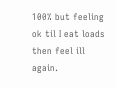100% but feeling ok til I eat loads then feel ill again.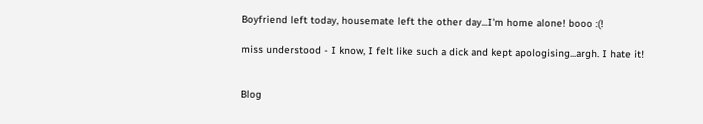Boyfriend left today, housemate left the other day...I'm home alone! booo :(!

miss understood - I know, I felt like such a dick and kept apologising...argh. I hate it!


Blog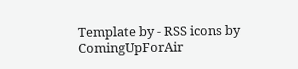Template by - RSS icons by ComingUpForAir